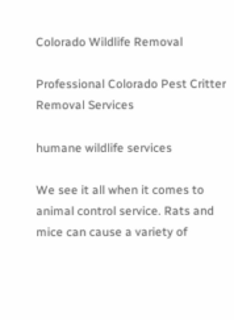Colorado Wildlife Removal

Professional Colorado Pest Critter Removal Services

humane wildlife services

We see it all when it comes to animal control service. Rats and mice can cause a variety of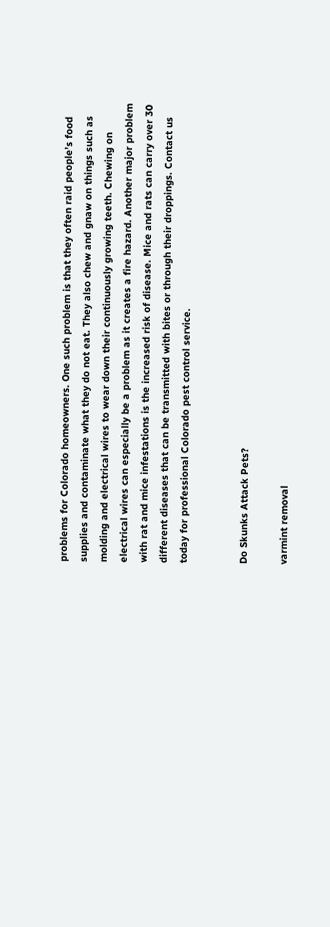problems for Colorado homeowners. One such problem is that they often raid people’s food supplies and contaminate what they do not eat. They also chew and gnaw on things such as molding and electrical wires to wear down their continuously growing teeth. Chewing on electrical wires can especially be a problem as it creates a fire hazard. Another major problem with rat and mice infestations is the increased risk of disease. Mice and rats can carry over 30 different diseases that can be transmitted with bites or through their droppings. Contact us today for professional Colorado pest control service.


Do Skunks Attack Pets?

varmint removal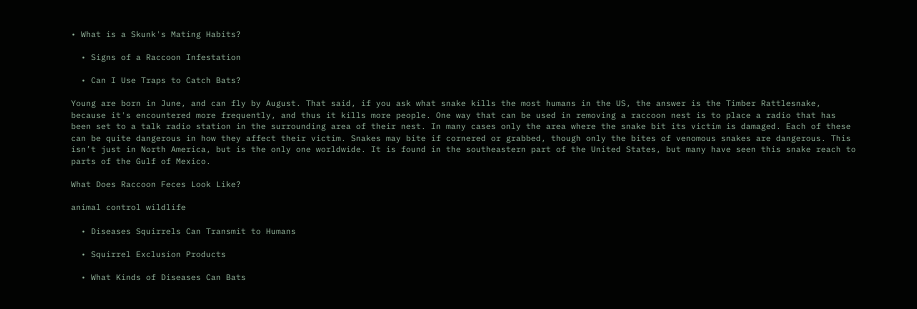• What is a Skunk's Mating Habits?

  • Signs of a Raccoon Infestation

  • Can I Use Traps to Catch Bats?

Young are born in June, and can fly by August. That said, if you ask what snake kills the most humans in the US, the answer is the Timber Rattlesnake, because it's encountered more frequently, and thus it kills more people. One way that can be used in removing a raccoon nest is to place a radio that has been set to a talk radio station in the surrounding area of their nest. In many cases only the area where the snake bit its victim is damaged. Each of these can be quite dangerous in how they affect their victim. Snakes may bite if cornered or grabbed, though only the bites of venomous snakes are dangerous. This isn’t just in North America, but is the only one worldwide. It is found in the southeastern part of the United States, but many have seen this snake reach to parts of the Gulf of Mexico.

What Does Raccoon Feces Look Like?

animal control wildlife

  • Diseases Squirrels Can Transmit to Humans

  • Squirrel Exclusion Products

  • What Kinds of Diseases Can Bats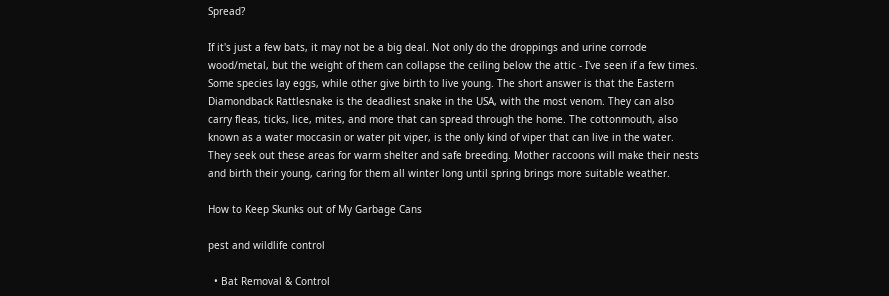Spread?

If it's just a few bats, it may not be a big deal. Not only do the droppings and urine corrode wood/metal, but the weight of them can collapse the ceiling below the attic - I've seen if a few times. Some species lay eggs, while other give birth to live young. The short answer is that the Eastern Diamondback Rattlesnake is the deadliest snake in the USA, with the most venom. They can also carry fleas, ticks, lice, mites, and more that can spread through the home. The cottonmouth, also known as a water moccasin or water pit viper, is the only kind of viper that can live in the water. They seek out these areas for warm shelter and safe breeding. Mother raccoons will make their nests and birth their young, caring for them all winter long until spring brings more suitable weather.

How to Keep Skunks out of My Garbage Cans

pest and wildlife control

  • Bat Removal & Control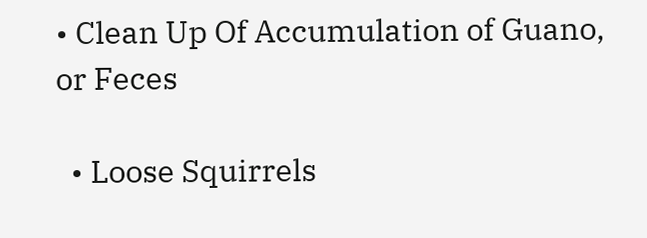• Clean Up Of Accumulation of Guano, or Feces

  • Loose Squirrels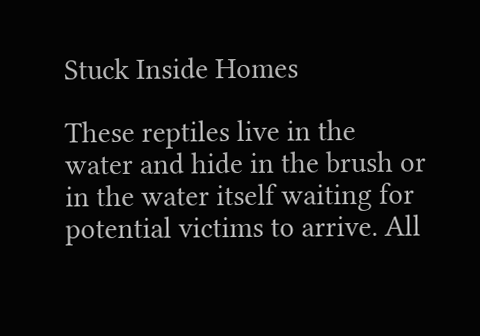Stuck Inside Homes

These reptiles live in the water and hide in the brush or in the water itself waiting for potential victims to arrive. All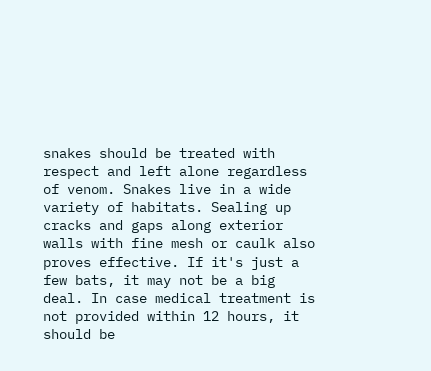snakes should be treated with respect and left alone regardless of venom. Snakes live in a wide variety of habitats. Sealing up cracks and gaps along exterior walls with fine mesh or caulk also proves effective. If it's just a few bats, it may not be a big deal. In case medical treatment is not provided within 12 hours, it should be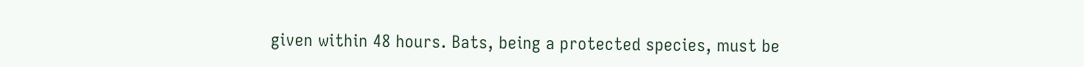given within 48 hours. Bats, being a protected species, must be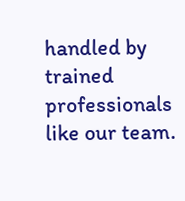handled by trained professionals like our team.